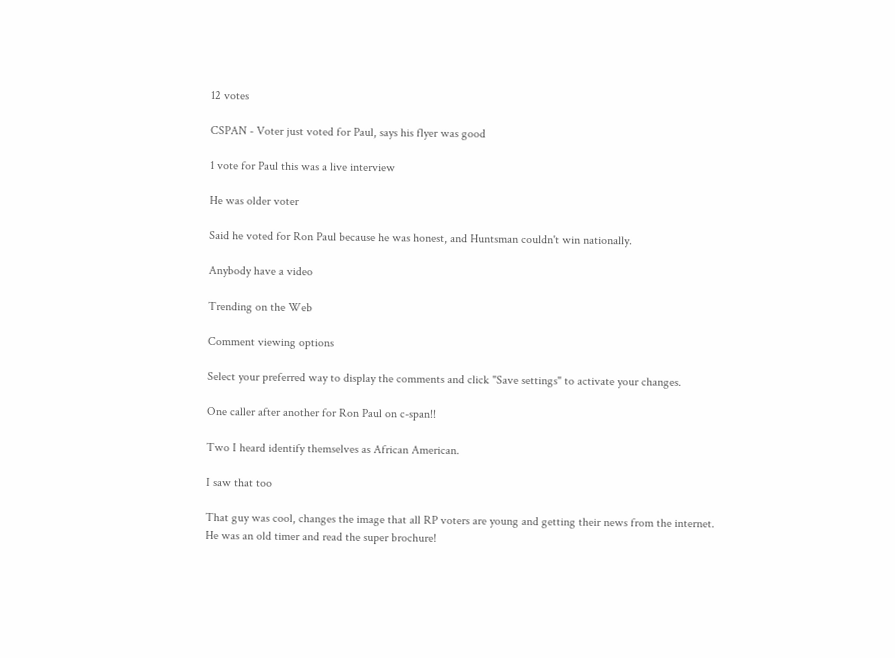12 votes

CSPAN - Voter just voted for Paul, says his flyer was good

1 vote for Paul this was a live interview

He was older voter

Said he voted for Ron Paul because he was honest, and Huntsman couldn't win nationally.

Anybody have a video

Trending on the Web

Comment viewing options

Select your preferred way to display the comments and click "Save settings" to activate your changes.

One caller after another for Ron Paul on c-span!!

Two I heard identify themselves as African American.

I saw that too

That guy was cool, changes the image that all RP voters are young and getting their news from the internet. He was an old timer and read the super brochure!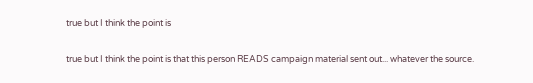true but I think the point is

true but I think the point is that this person READS campaign material sent out... whatever the source.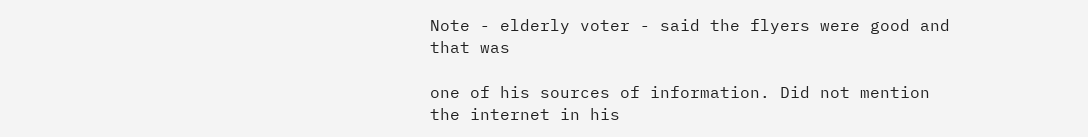Note - elderly voter - said the flyers were good and that was

one of his sources of information. Did not mention the internet in his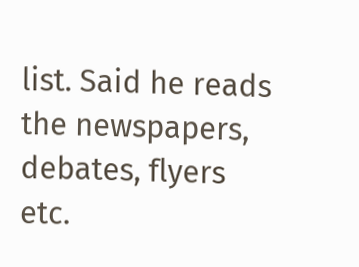list. Said he reads the newspapers, debates, flyers etc.